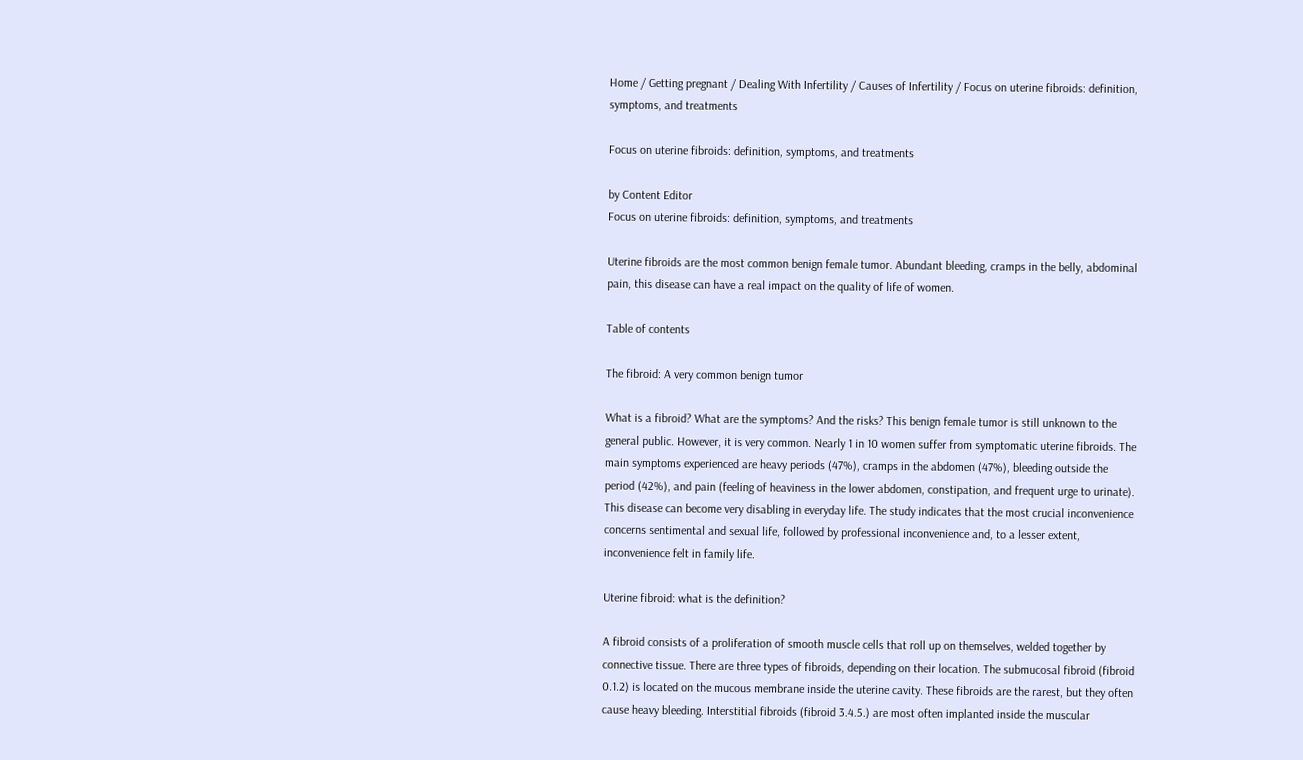Home / Getting pregnant / Dealing With Infertility / Causes of Infertility / Focus on uterine fibroids: definition, symptoms, and treatments

Focus on uterine fibroids: definition, symptoms, and treatments

by Content Editor
Focus on uterine fibroids: definition, symptoms, and treatments

Uterine fibroids are the most common benign female tumor. Abundant bleeding, cramps in the belly, abdominal pain, this disease can have a real impact on the quality of life of women.

Table of contents

The fibroid: A very common benign tumor

What is a fibroid? What are the symptoms? And the risks? This benign female tumor is still unknown to the general public. However, it is very common. Nearly 1 in 10 women suffer from symptomatic uterine fibroids. The main symptoms experienced are heavy periods (47%), cramps in the abdomen (47%), bleeding outside the period (42%), and pain (feeling of heaviness in the lower abdomen, constipation, and frequent urge to urinate). This disease can become very disabling in everyday life. The study indicates that the most crucial inconvenience concerns sentimental and sexual life, followed by professional inconvenience and, to a lesser extent, inconvenience felt in family life.

Uterine fibroid: what is the definition?

A fibroid consists of a proliferation of smooth muscle cells that roll up on themselves, welded together by connective tissue. There are three types of fibroids, depending on their location. The submucosal fibroid (fibroid 0.1.2) is located on the mucous membrane inside the uterine cavity. These fibroids are the rarest, but they often cause heavy bleeding. Interstitial fibroids (fibroid 3.4.5.) are most often implanted inside the muscular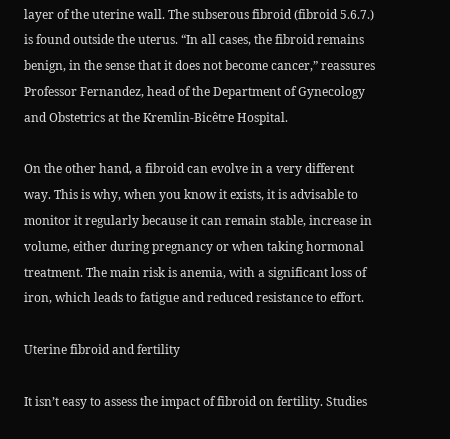layer of the uterine wall. The subserous fibroid (fibroid 5.6.7.) is found outside the uterus. “In all cases, the fibroid remains benign, in the sense that it does not become cancer,” reassures Professor Fernandez, head of the Department of Gynecology and Obstetrics at the Kremlin-Bicêtre Hospital.

On the other hand, a fibroid can evolve in a very different way. This is why, when you know it exists, it is advisable to monitor it regularly because it can remain stable, increase in volume, either during pregnancy or when taking hormonal treatment. The main risk is anemia, with a significant loss of iron, which leads to fatigue and reduced resistance to effort.

Uterine fibroid and fertility

It isn’t easy to assess the impact of fibroid on fertility. Studies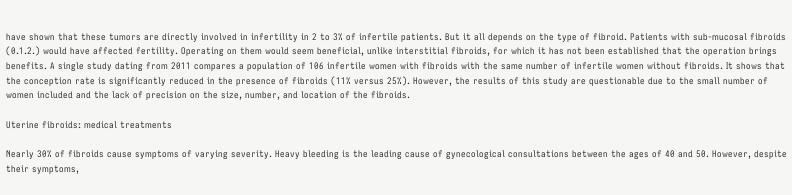have shown that these tumors are directly involved in infertility in 2 to 3% of infertile patients. But it all depends on the type of fibroid. Patients with sub-mucosal fibroids (0.1.2.) would have affected fertility. Operating on them would seem beneficial, unlike interstitial fibroids, for which it has not been established that the operation brings benefits. A single study dating from 2011 compares a population of 106 infertile women with fibroids with the same number of infertile women without fibroids. It shows that the conception rate is significantly reduced in the presence of fibroids (11% versus 25%). However, the results of this study are questionable due to the small number of women included and the lack of precision on the size, number, and location of the fibroids.

Uterine fibroids: medical treatments

Nearly 30% of fibroids cause symptoms of varying severity. Heavy bleeding is the leading cause of gynecological consultations between the ages of 40 and 50. However, despite their symptoms,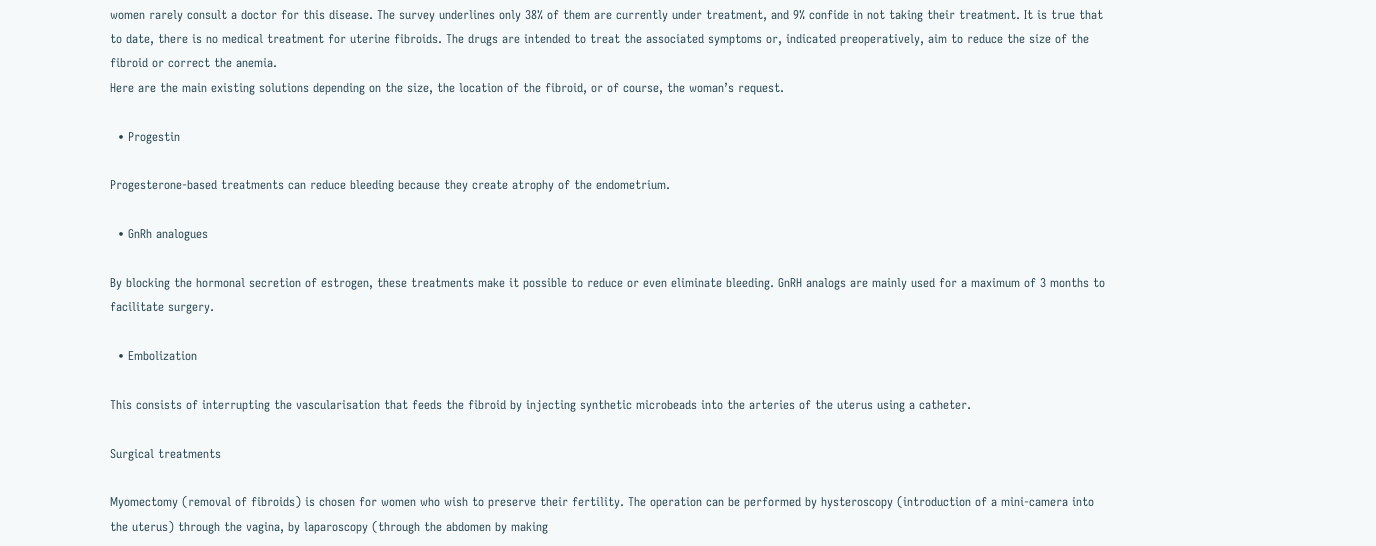women rarely consult a doctor for this disease. The survey underlines only 38% of them are currently under treatment, and 9% confide in not taking their treatment. It is true that to date, there is no medical treatment for uterine fibroids. The drugs are intended to treat the associated symptoms or, indicated preoperatively, aim to reduce the size of the fibroid or correct the anemia.
Here are the main existing solutions depending on the size, the location of the fibroid, or of course, the woman’s request.

  • Progestin

Progesterone-based treatments can reduce bleeding because they create atrophy of the endometrium.

  • GnRh analogues

By blocking the hormonal secretion of estrogen, these treatments make it possible to reduce or even eliminate bleeding. GnRH analogs are mainly used for a maximum of 3 months to facilitate surgery.

  • Embolization

This consists of interrupting the vascularisation that feeds the fibroid by injecting synthetic microbeads into the arteries of the uterus using a catheter.

Surgical treatments

Myomectomy (removal of fibroids) is chosen for women who wish to preserve their fertility. The operation can be performed by hysteroscopy (introduction of a mini-camera into the uterus) through the vagina, by laparoscopy (through the abdomen by making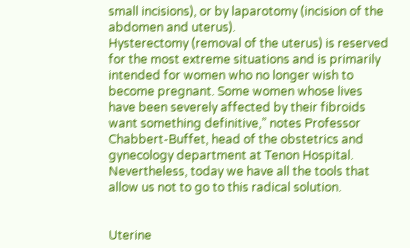small incisions), or by laparotomy (incision of the abdomen and uterus).
Hysterectomy (removal of the uterus) is reserved for the most extreme situations and is primarily intended for women who no longer wish to become pregnant. Some women whose lives have been severely affected by their fibroids want something definitive,” notes Professor Chabbert-Buffet, head of the obstetrics and gynecology department at Tenon Hospital. Nevertheless, today we have all the tools that allow us not to go to this radical solution.


Uterine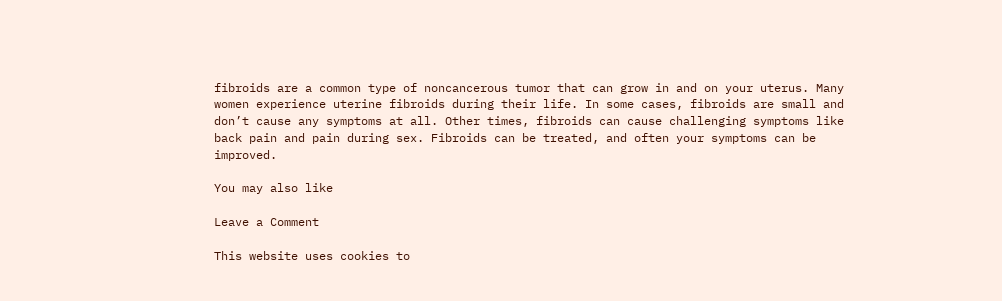fibroids are a common type of noncancerous tumor that can grow in and on your uterus. Many women experience uterine fibroids during their life. In some cases, fibroids are small and don’t cause any symptoms at all. Other times, fibroids can cause challenging symptoms like back pain and pain during sex. Fibroids can be treated, and often your symptoms can be improved.

You may also like

Leave a Comment

This website uses cookies to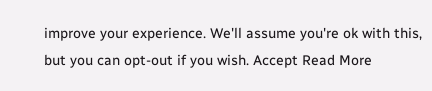improve your experience. We'll assume you're ok with this, but you can opt-out if you wish. Accept Read More